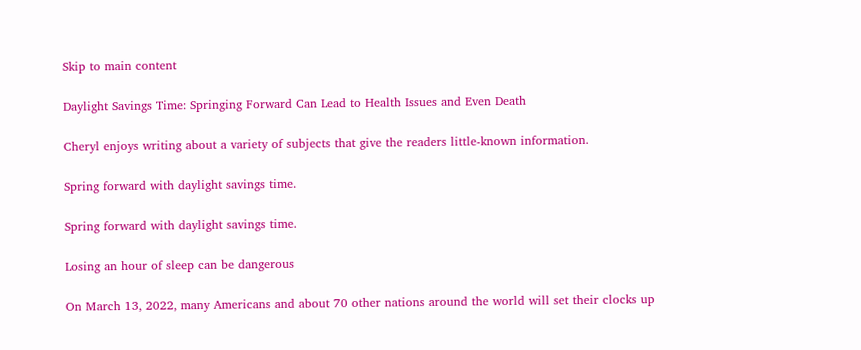Skip to main content

Daylight Savings Time: Springing Forward Can Lead to Health Issues and Even Death

Cheryl enjoys writing about a variety of subjects that give the readers little-known information.

Spring forward with daylight savings time.

Spring forward with daylight savings time.

Losing an hour of sleep can be dangerous

On March 13, 2022, many Americans and about 70 other nations around the world will set their clocks up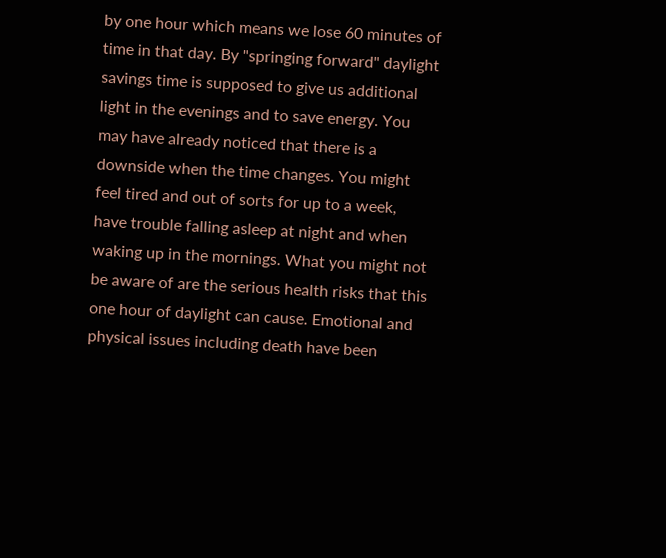by one hour which means we lose 60 minutes of time in that day. By "springing forward" daylight savings time is supposed to give us additional light in the evenings and to save energy. You may have already noticed that there is a downside when the time changes. You might feel tired and out of sorts for up to a week, have trouble falling asleep at night and when waking up in the mornings. What you might not be aware of are the serious health risks that this one hour of daylight can cause. Emotional and physical issues including death have been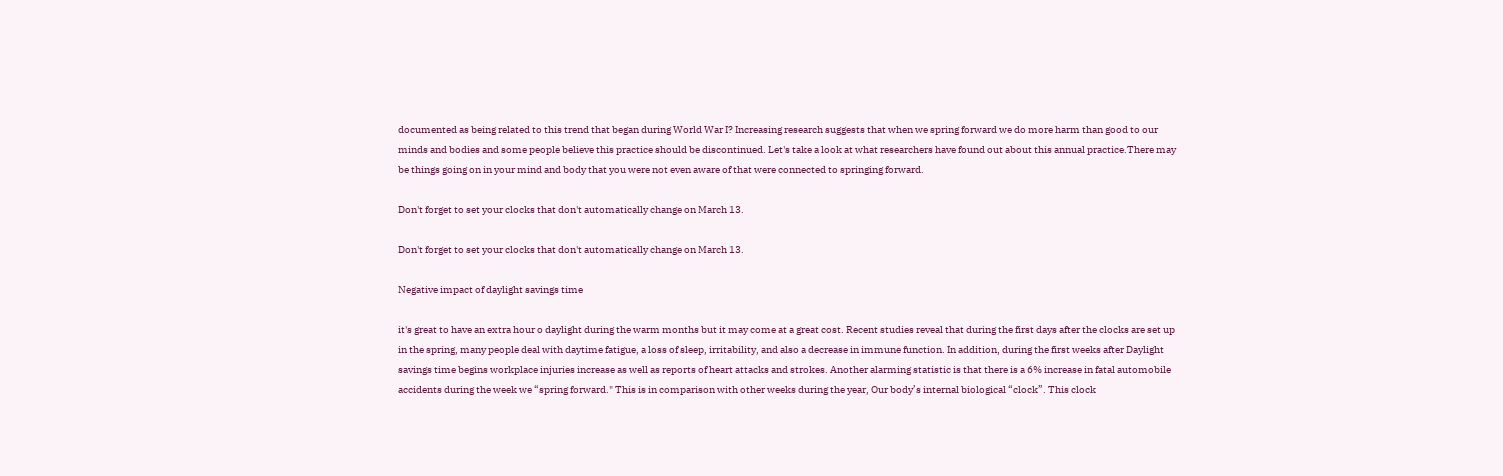documented as being related to this trend that began during World War I? Increasing research suggests that when we spring forward we do more harm than good to our minds and bodies and some people believe this practice should be discontinued. Let's take a look at what researchers have found out about this annual practice.There may be things going on in your mind and body that you were not even aware of that were connected to springing forward.

Don't forget to set your clocks that don't automatically change on March 13.

Don't forget to set your clocks that don't automatically change on March 13.

Negative impact of daylight savings time

it's great to have an extra hour o daylight during the warm months but it may come at a great cost. Recent studies reveal that during the first days after the clocks are set up in the spring, many people deal with daytime fatigue, a loss of sleep, irritability, and also a decrease in immune function. In addition, during the first weeks after Daylight savings time begins workplace injuries increase as well as reports of heart attacks and strokes. Another alarming statistic is that there is a 6% increase in fatal automobile accidents during the week we “spring forward." This is in comparison with other weeks during the year, Our body’s internal biological “clock”. This clock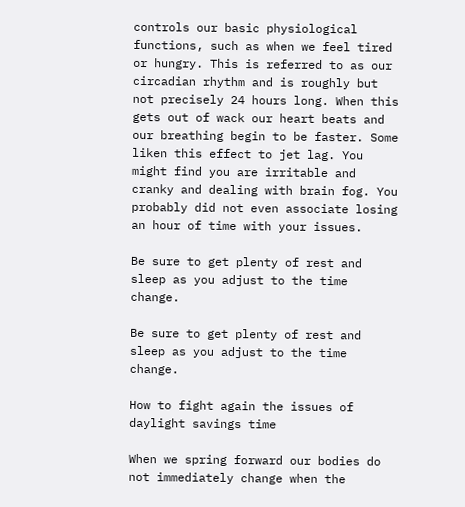controls our basic physiological functions, such as when we feel tired or hungry. This is referred to as our circadian rhythm and is roughly but not precisely 24 hours long. When this gets out of wack our heart beats and our breathing begin to be faster. Some liken this effect to jet lag. You might find you are irritable and cranky and dealing with brain fog. You probably did not even associate losing an hour of time with your issues.

Be sure to get plenty of rest and sleep as you adjust to the time change.

Be sure to get plenty of rest and sleep as you adjust to the time change.

How to fight again the issues of daylight savings time

When we spring forward our bodies do not immediately change when the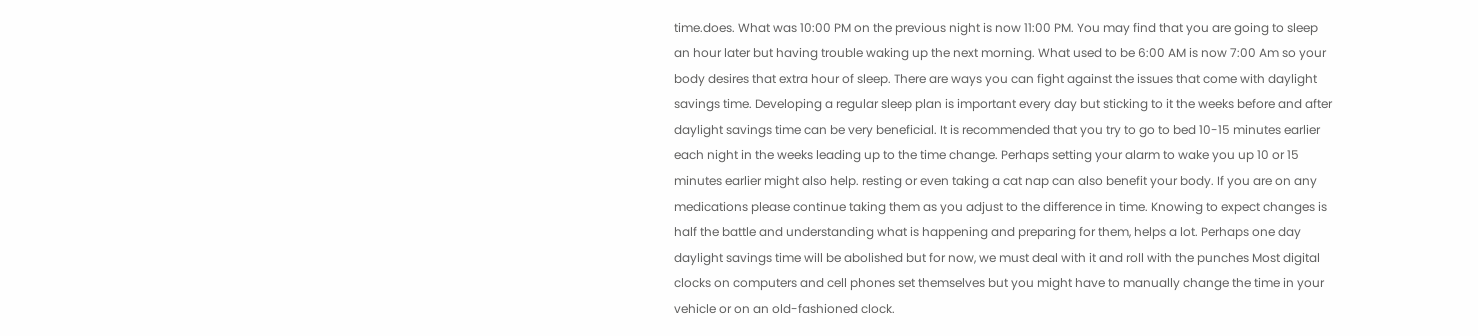time.does. What was 10:00 PM on the previous night is now 11:00 PM. You may find that you are going to sleep an hour later but having trouble waking up the next morning. What used to be 6:00 AM is now 7:00 Am so your body desires that extra hour of sleep. There are ways you can fight against the issues that come with daylight savings time. Developing a regular sleep plan is important every day but sticking to it the weeks before and after daylight savings time can be very beneficial. It is recommended that you try to go to bed 10-15 minutes earlier each night in the weeks leading up to the time change. Perhaps setting your alarm to wake you up 10 or 15 minutes earlier might also help. resting or even taking a cat nap can also benefit your body. If you are on any medications please continue taking them as you adjust to the difference in time. Knowing to expect changes is half the battle and understanding what is happening and preparing for them, helps a lot. Perhaps one day daylight savings time will be abolished but for now, we must deal with it and roll with the punches Most digital clocks on computers and cell phones set themselves but you might have to manually change the time in your vehicle or on an old-fashioned clock.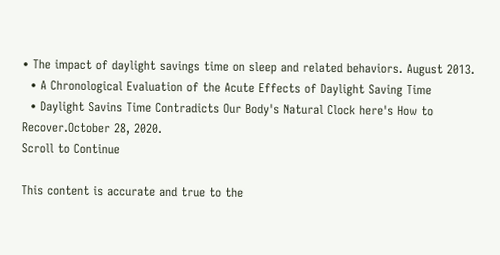• The impact of daylight savings time on sleep and related behaviors. August 2013.
  • A Chronological Evaluation of the Acute Effects of Daylight Saving Time
  • Daylight Savins Time Contradicts Our Body's Natural Clock here's How to Recover.October 28, 2020.
Scroll to Continue

This content is accurate and true to the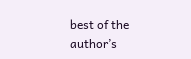best of the author’s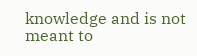knowledge and is not meant to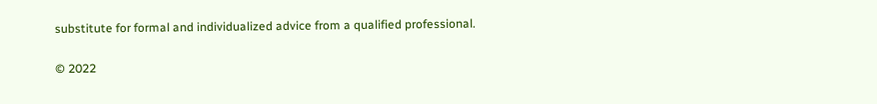substitute for formal and individualized advice from a qualified professional.

© 2022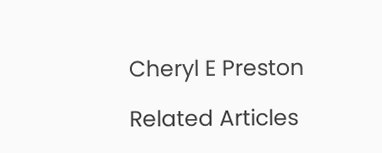Cheryl E Preston

Related Articles